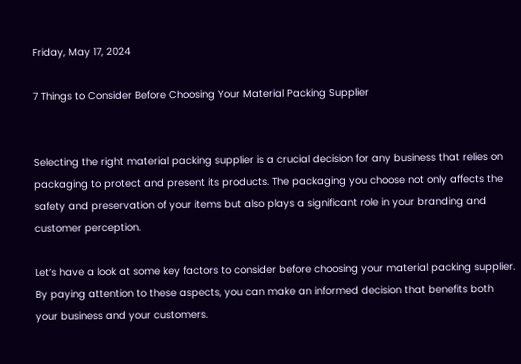Friday, May 17, 2024

7 Things to Consider Before Choosing Your Material Packing Supplier


Selecting the right material packing supplier is a crucial decision for any business that relies on packaging to protect and present its products. The packaging you choose not only affects the safety and preservation of your items but also plays a significant role in your branding and customer perception.

Let’s have a look at some key factors to consider before choosing your material packing supplier. By paying attention to these aspects, you can make an informed decision that benefits both your business and your customers.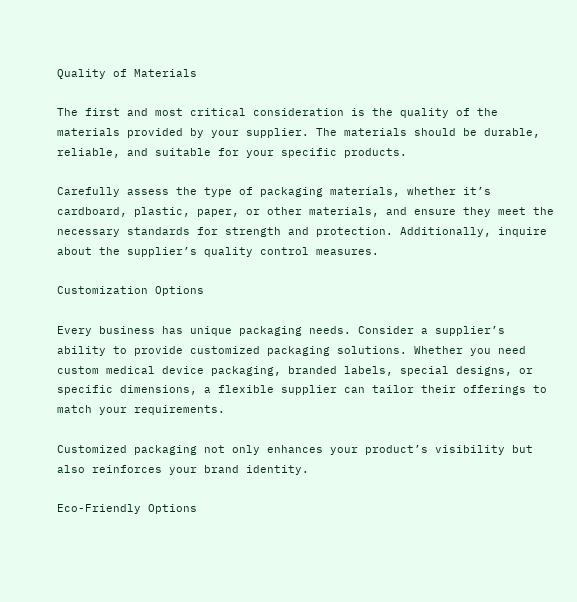Quality of Materials

The first and most critical consideration is the quality of the materials provided by your supplier. The materials should be durable, reliable, and suitable for your specific products.

Carefully assess the type of packaging materials, whether it’s cardboard, plastic, paper, or other materials, and ensure they meet the necessary standards for strength and protection. Additionally, inquire about the supplier’s quality control measures.

Customization Options

Every business has unique packaging needs. Consider a supplier’s ability to provide customized packaging solutions. Whether you need custom medical device packaging, branded labels, special designs, or specific dimensions, a flexible supplier can tailor their offerings to match your requirements.

Customized packaging not only enhances your product’s visibility but also reinforces your brand identity.

Eco-Friendly Options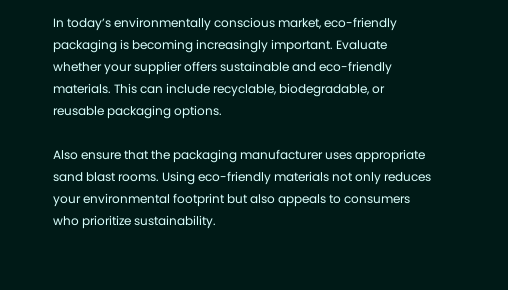In today’s environmentally conscious market, eco-friendly packaging is becoming increasingly important. Evaluate whether your supplier offers sustainable and eco-friendly materials. This can include recyclable, biodegradable, or reusable packaging options.

Also ensure that the packaging manufacturer uses appropriate sand blast rooms. Using eco-friendly materials not only reduces your environmental footprint but also appeals to consumers who prioritize sustainability.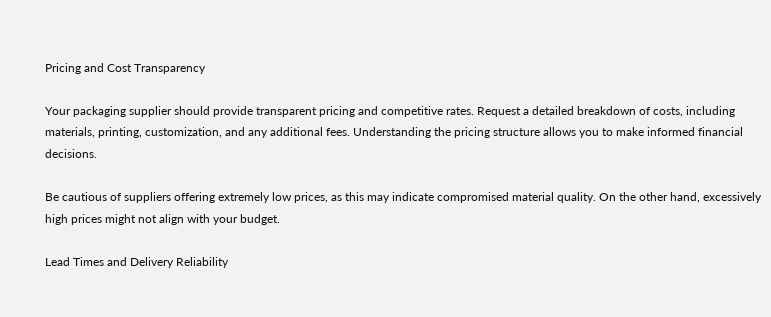Pricing and Cost Transparency

Your packaging supplier should provide transparent pricing and competitive rates. Request a detailed breakdown of costs, including materials, printing, customization, and any additional fees. Understanding the pricing structure allows you to make informed financial decisions.

Be cautious of suppliers offering extremely low prices, as this may indicate compromised material quality. On the other hand, excessively high prices might not align with your budget.

Lead Times and Delivery Reliability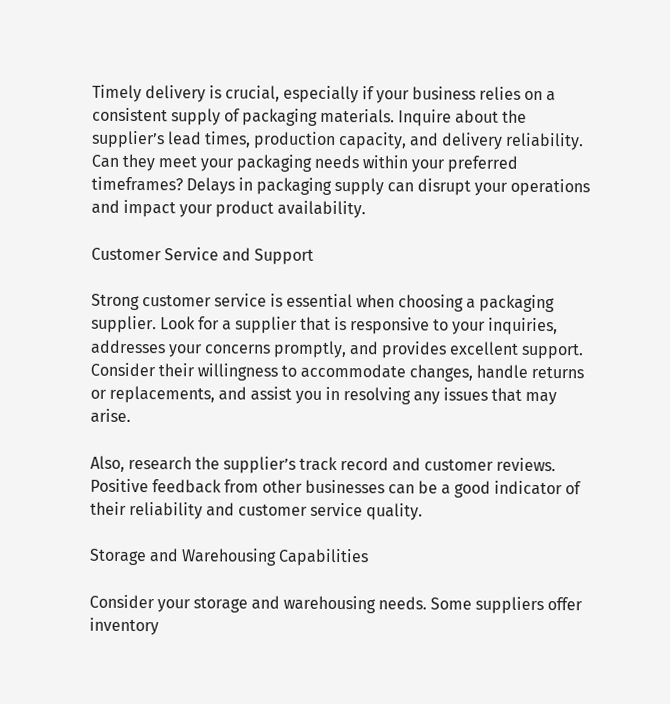Timely delivery is crucial, especially if your business relies on a consistent supply of packaging materials. Inquire about the supplier’s lead times, production capacity, and delivery reliability. Can they meet your packaging needs within your preferred timeframes? Delays in packaging supply can disrupt your operations and impact your product availability.

Customer Service and Support

Strong customer service is essential when choosing a packaging supplier. Look for a supplier that is responsive to your inquiries, addresses your concerns promptly, and provides excellent support. Consider their willingness to accommodate changes, handle returns or replacements, and assist you in resolving any issues that may arise.

Also, research the supplier’s track record and customer reviews. Positive feedback from other businesses can be a good indicator of their reliability and customer service quality.

Storage and Warehousing Capabilities

Consider your storage and warehousing needs. Some suppliers offer inventory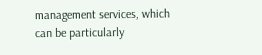management services, which can be particularly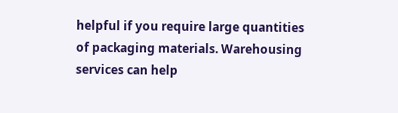helpful if you require large quantities of packaging materials. Warehousing services can help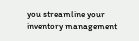you streamline your inventory management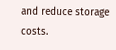and reduce storage costs.